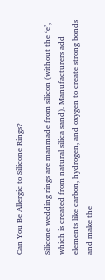Can You Be Allergic to Silicone Rings?

Silicone wedding rings are manmade from silicon (without the ‘e’, which is created from natural silica sand). Manufacturers add elements like carbon, hydrogen, and oxygen to create strong bonds and make the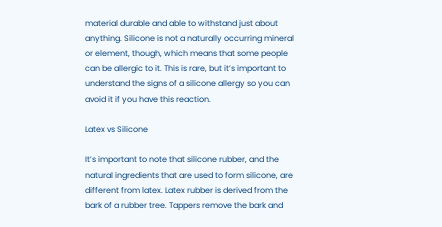material durable and able to withstand just about anything. Silicone is not a naturally occurring mineral or element, though, which means that some people can be allergic to it. This is rare, but it’s important to understand the signs of a silicone allergy so you can avoid it if you have this reaction.

Latex vs Silicone

It’s important to note that silicone rubber, and the natural ingredients that are used to form silicone, are different from latex. Latex rubber is derived from the bark of a rubber tree. Tappers remove the bark and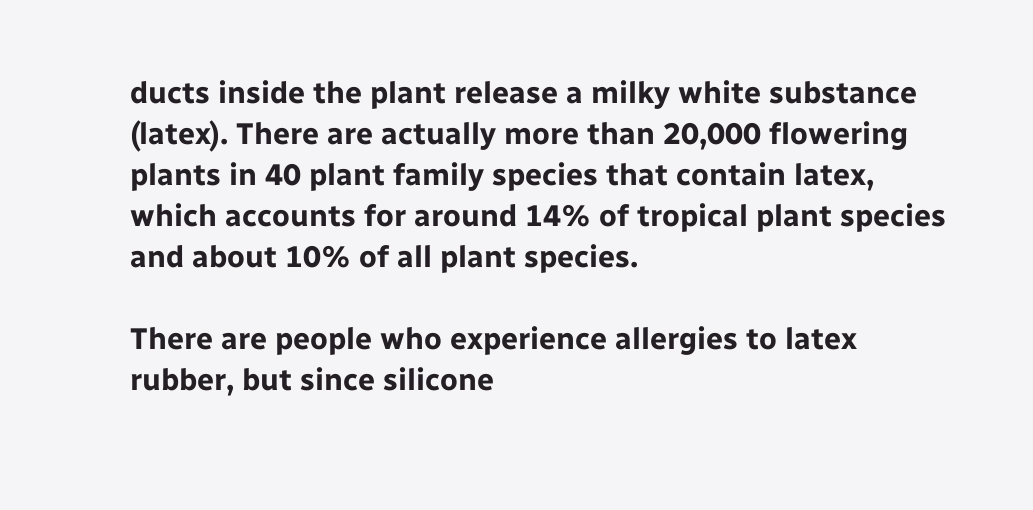ducts inside the plant release a milky white substance (latex). There are actually more than 20,000 flowering plants in 40 plant family species that contain latex, which accounts for around 14% of tropical plant species and about 10% of all plant species.

There are people who experience allergies to latex rubber, but since silicone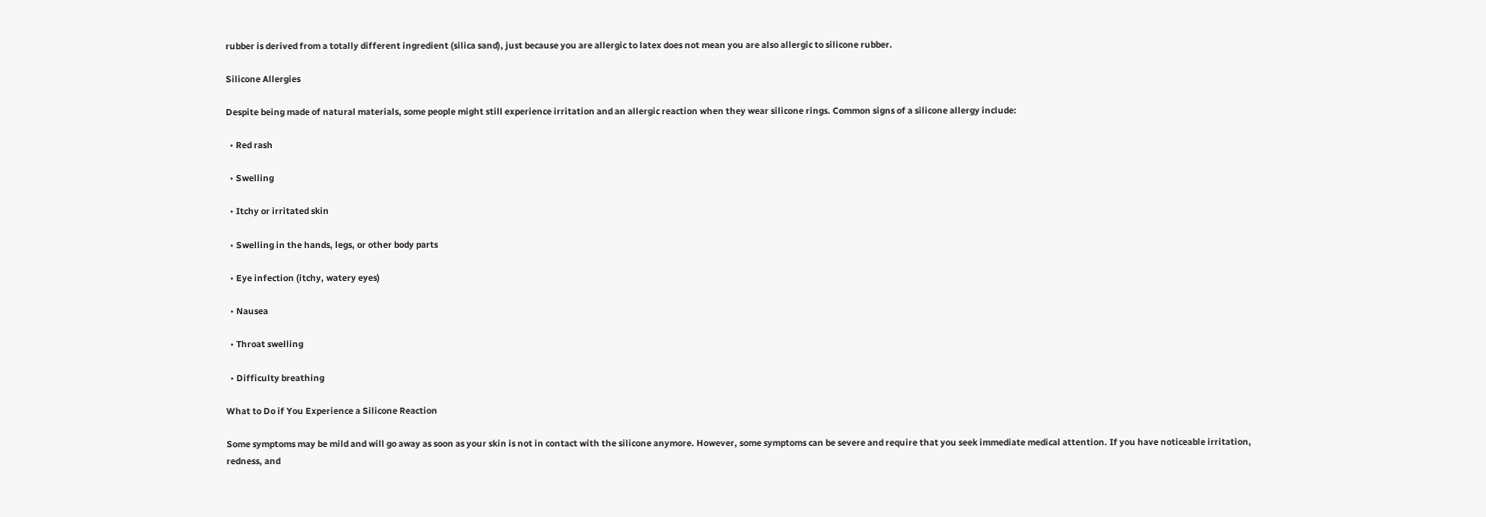rubber is derived from a totally different ingredient (silica sand), just because you are allergic to latex does not mean you are also allergic to silicone rubber.

Silicone Allergies

Despite being made of natural materials, some people might still experience irritation and an allergic reaction when they wear silicone rings. Common signs of a silicone allergy include:

  • Red rash

  • Swelling

  • Itchy or irritated skin

  • Swelling in the hands, legs, or other body parts

  • Eye infection (itchy, watery eyes)

  • Nausea

  • Throat swelling

  • Difficulty breathing

What to Do if You Experience a Silicone Reaction

Some symptoms may be mild and will go away as soon as your skin is not in contact with the silicone anymore. However, some symptoms can be severe and require that you seek immediate medical attention. If you have noticeable irritation, redness, and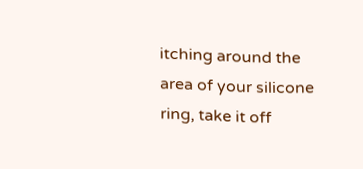itching around the area of your silicone ring, take it off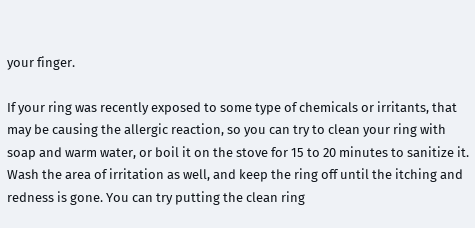your finger.

If your ring was recently exposed to some type of chemicals or irritants, that may be causing the allergic reaction, so you can try to clean your ring with soap and warm water, or boil it on the stove for 15 to 20 minutes to sanitize it. Wash the area of irritation as well, and keep the ring off until the itching and redness is gone. You can try putting the clean ring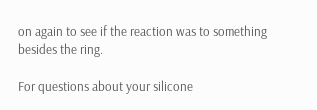on again to see if the reaction was to something besides the ring.

For questions about your silicone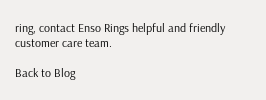ring, contact Enso Rings helpful and friendly customer care team.

Back to Blog